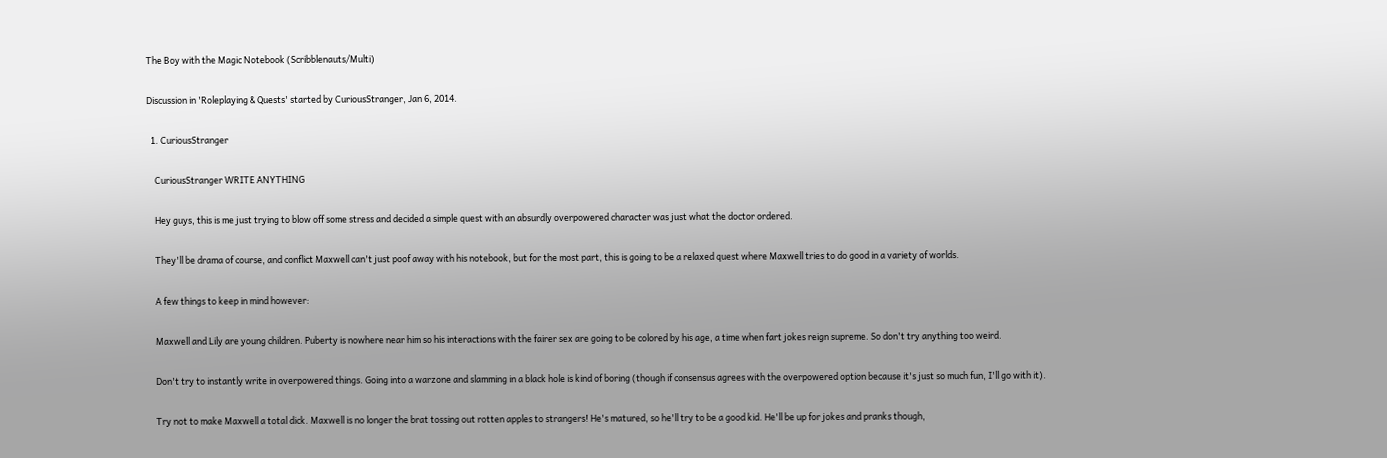The Boy with the Magic Notebook (Scribblenauts/Multi)

Discussion in 'Roleplaying & Quests' started by CuriousStranger, Jan 6, 2014.

  1. CuriousStranger

    CuriousStranger WRITE ANYTHING

    Hey guys, this is me just trying to blow off some stress and decided a simple quest with an absurdly overpowered character was just what the doctor ordered.

    They'll be drama of course, and conflict Maxwell can't just poof away with his notebook, but for the most part, this is going to be a relaxed quest where Maxwell tries to do good in a variety of worlds.

    A few things to keep in mind however:

    Maxwell and Lily are young children. Puberty is nowhere near him so his interactions with the fairer sex are going to be colored by his age, a time when fart jokes reign supreme. So don't try anything too weird.

    Don't try to instantly write in overpowered things. Going into a warzone and slamming in a black hole is kind of boring (though if consensus agrees with the overpowered option because it's just so much fun, I'll go with it).

    Try not to make Maxwell a total dick. Maxwell is no longer the brat tossing out rotten apples to strangers! He's matured, so he'll try to be a good kid. He'll be up for jokes and pranks though,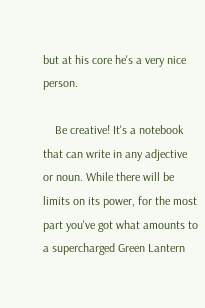but at his core he's a very nice person.

    Be creative! It's a notebook that can write in any adjective or noun. While there will be limits on its power, for the most part you've got what amounts to a supercharged Green Lantern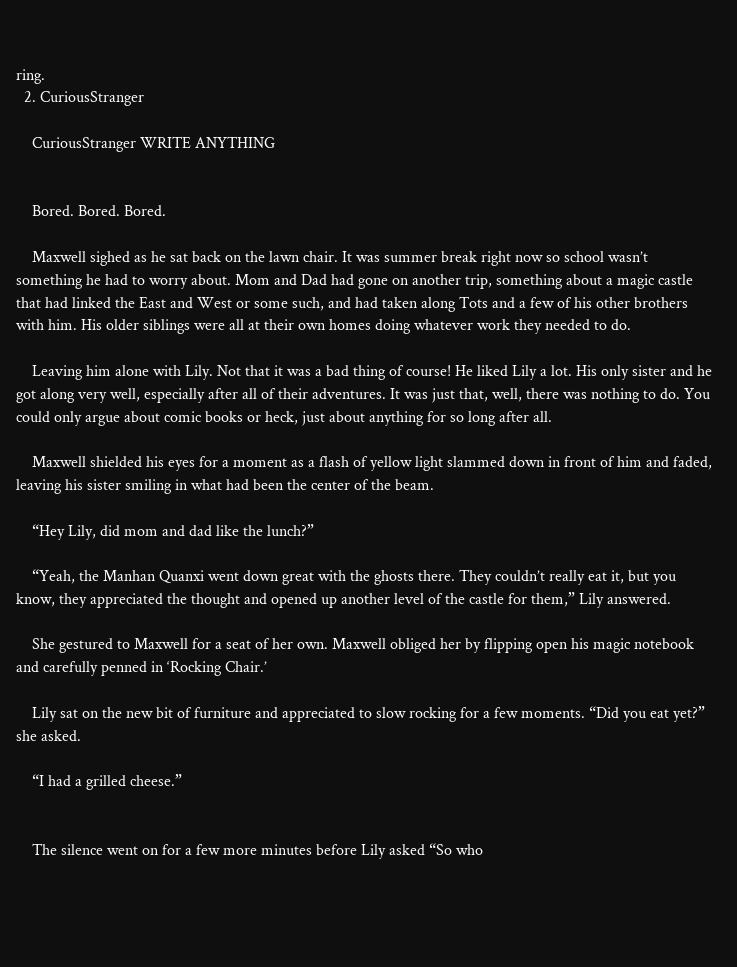ring.
  2. CuriousStranger

    CuriousStranger WRITE ANYTHING


    Bored. Bored. Bored.

    Maxwell sighed as he sat back on the lawn chair. It was summer break right now so school wasn’t something he had to worry about. Mom and Dad had gone on another trip, something about a magic castle that had linked the East and West or some such, and had taken along Tots and a few of his other brothers with him. His older siblings were all at their own homes doing whatever work they needed to do.

    Leaving him alone with Lily. Not that it was a bad thing of course! He liked Lily a lot. His only sister and he got along very well, especially after all of their adventures. It was just that, well, there was nothing to do. You could only argue about comic books or heck, just about anything for so long after all.

    Maxwell shielded his eyes for a moment as a flash of yellow light slammed down in front of him and faded, leaving his sister smiling in what had been the center of the beam.

    “Hey Lily, did mom and dad like the lunch?”

    “Yeah, the Manhan Quanxi went down great with the ghosts there. They couldn’t really eat it, but you know, they appreciated the thought and opened up another level of the castle for them,” Lily answered.

    She gestured to Maxwell for a seat of her own. Maxwell obliged her by flipping open his magic notebook and carefully penned in ‘Rocking Chair.’

    Lily sat on the new bit of furniture and appreciated to slow rocking for a few moments. “Did you eat yet?” she asked.

    “I had a grilled cheese.”


    The silence went on for a few more minutes before Lily asked “So who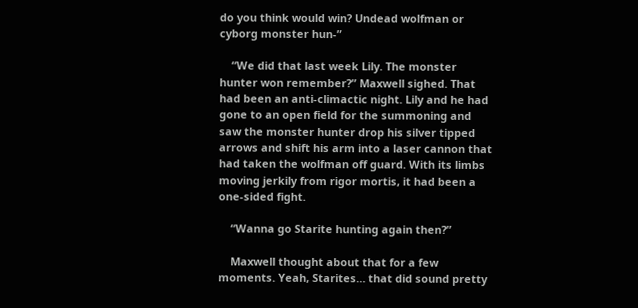do you think would win? Undead wolfman or cyborg monster hun-”

    “We did that last week Lily. The monster hunter won remember?” Maxwell sighed. That had been an anti-climactic night. Lily and he had gone to an open field for the summoning and saw the monster hunter drop his silver tipped arrows and shift his arm into a laser cannon that had taken the wolfman off guard. With its limbs moving jerkily from rigor mortis, it had been a one-sided fight.

    “Wanna go Starite hunting again then?”

    Maxwell thought about that for a few moments. Yeah, Starites… that did sound pretty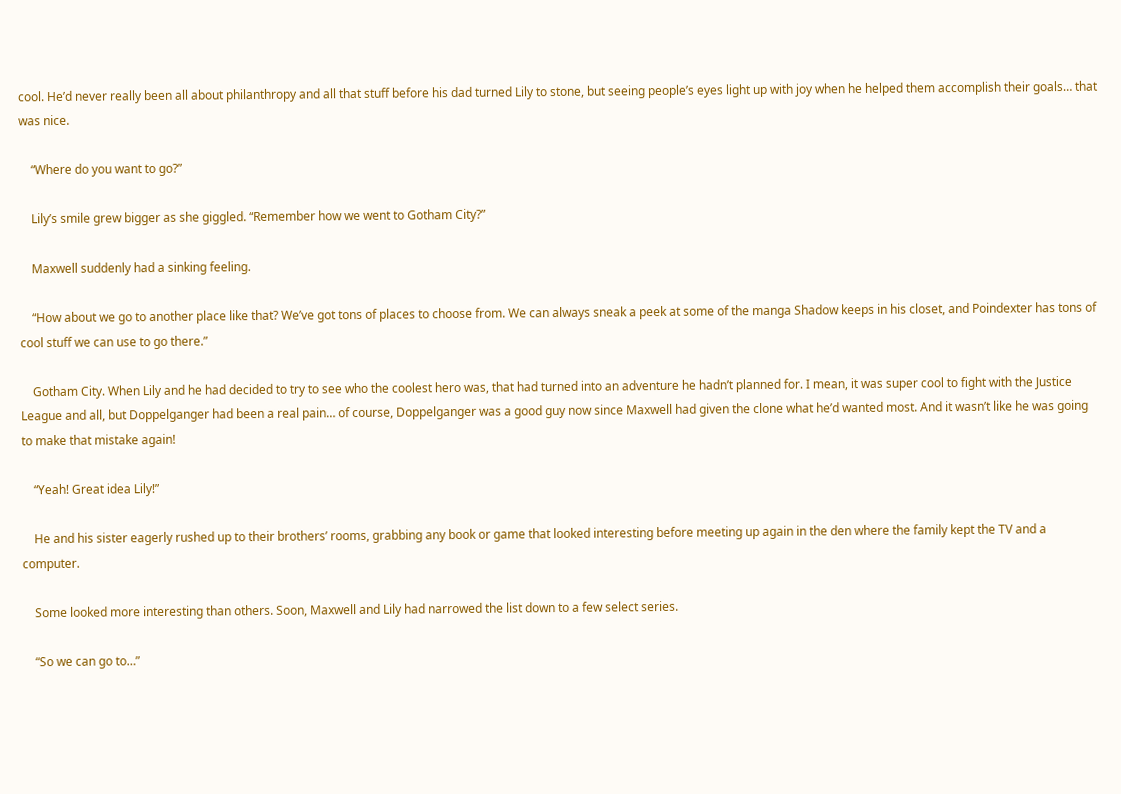cool. He’d never really been all about philanthropy and all that stuff before his dad turned Lily to stone, but seeing people’s eyes light up with joy when he helped them accomplish their goals… that was nice.

    “Where do you want to go?”

    Lily’s smile grew bigger as she giggled. “Remember how we went to Gotham City?”

    Maxwell suddenly had a sinking feeling.

    “How about we go to another place like that? We’ve got tons of places to choose from. We can always sneak a peek at some of the manga Shadow keeps in his closet, and Poindexter has tons of cool stuff we can use to go there.”

    Gotham City. When Lily and he had decided to try to see who the coolest hero was, that had turned into an adventure he hadn’t planned for. I mean, it was super cool to fight with the Justice League and all, but Doppelganger had been a real pain… of course, Doppelganger was a good guy now since Maxwell had given the clone what he’d wanted most. And it wasn’t like he was going to make that mistake again!

    “Yeah! Great idea Lily!”

    He and his sister eagerly rushed up to their brothers’ rooms, grabbing any book or game that looked interesting before meeting up again in the den where the family kept the TV and a computer.

    Some looked more interesting than others. Soon, Maxwell and Lily had narrowed the list down to a few select series.

    “So we can go to…”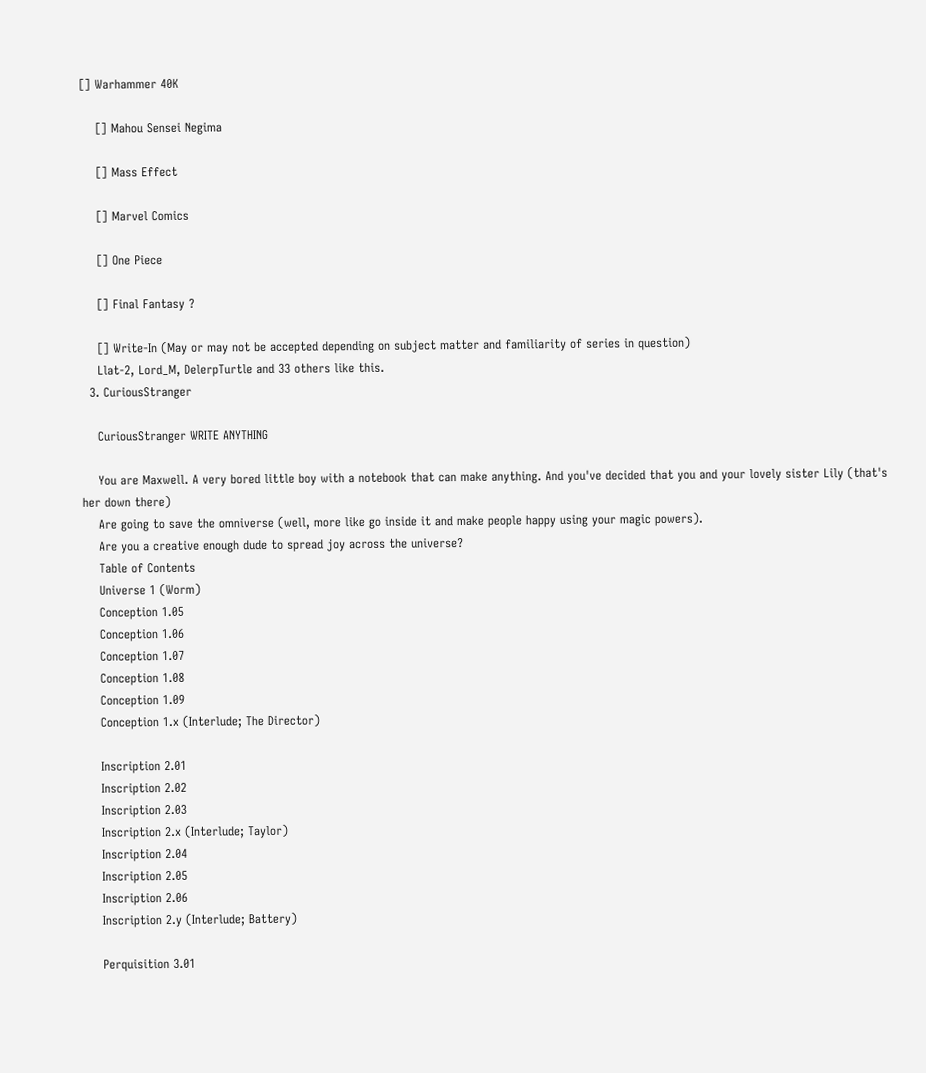[] Warhammer 40K

    [] Mahou Sensei Negima

    [] Mass Effect

    [] Marvel Comics

    [] One Piece

    [] Final Fantasy ?

    [] Write-In (May or may not be accepted depending on subject matter and familiarity of series in question)
    Llat-2, Lord_M, DelerpTurtle and 33 others like this.
  3. CuriousStranger

    CuriousStranger WRITE ANYTHING

    You are Maxwell. A very bored little boy with a notebook that can make anything. And you've decided that you and your lovely sister Lily (that's her down there)
    Are going to save the omniverse (well, more like go inside it and make people happy using your magic powers).
    Are you a creative enough dude to spread joy across the universe?
    Table of Contents
    Universe 1 (Worm)
    Conception 1.05
    Conception 1.06
    Conception 1.07
    Conception 1.08
    Conception 1.09
    Conception 1.x (Interlude; The Director)

    Inscription 2.01
    Inscription 2.02
    Inscription 2.03
    Inscription 2.x (Interlude; Taylor)
    Inscription 2.04
    Inscription 2.05
    Inscription 2.06
    Inscription 2.y (Interlude; Battery)

    Perquisition 3.01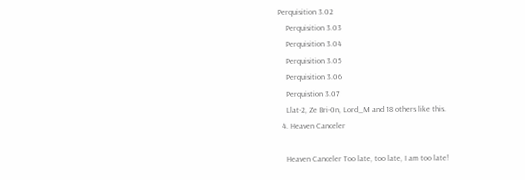Perquisition 3.02
    Perquisition 3.03
    Perquisition 3.04
    Perquisition 3.05
    Perquisition 3.06
    Perquistion 3.07
    Llat-2, Ze Bri-0n, Lord_M and 18 others like this.
  4. Heaven Canceler

    Heaven Canceler Too late, too late, I am too late!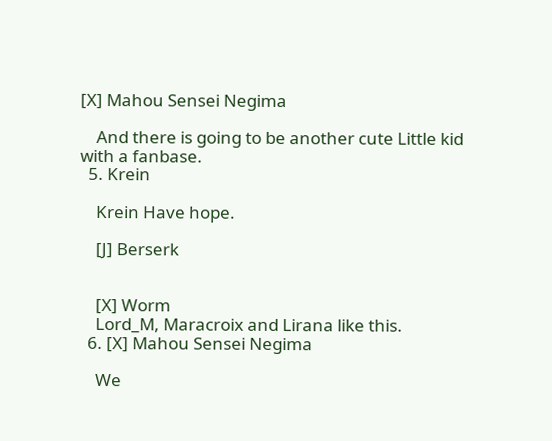[X] Mahou Sensei Negima

    And there is going to be another cute Little kid with a fanbase.
  5. Krein

    Krein Have hope.

    [J] Berserk


    [X] Worm
    Lord_M, Maracroix and Lirana like this.
  6. [X] Mahou Sensei Negima

    We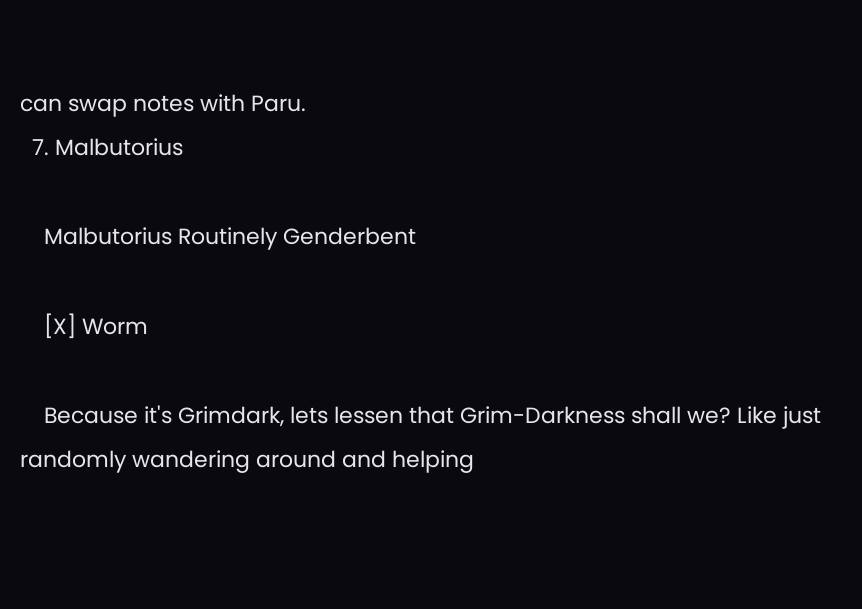can swap notes with Paru.
  7. Malbutorius

    Malbutorius Routinely Genderbent

    [X] Worm

    Because it's Grimdark, lets lessen that Grim-Darkness shall we? Like just randomly wandering around and helping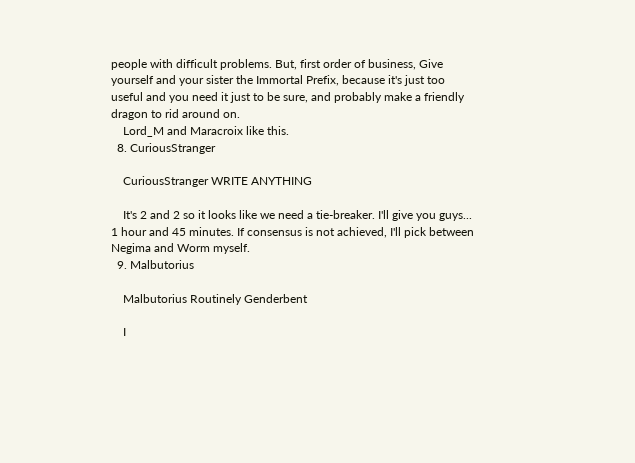people with difficult problems. But, first order of business, Give yourself and your sister the Immortal Prefix, because it's just too useful and you need it just to be sure, and probably make a friendly dragon to rid around on.
    Lord_M and Maracroix like this.
  8. CuriousStranger

    CuriousStranger WRITE ANYTHING

    It's 2 and 2 so it looks like we need a tie-breaker. I'll give you guys... 1 hour and 45 minutes. If consensus is not achieved, I'll pick between Negima and Worm myself.
  9. Malbutorius

    Malbutorius Routinely Genderbent

    I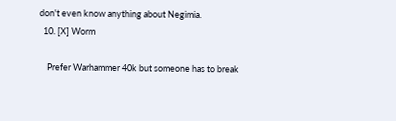don't even know anything about Negimia.
  10. [X] Worm

    Prefer Warhammer 40k but someone has to break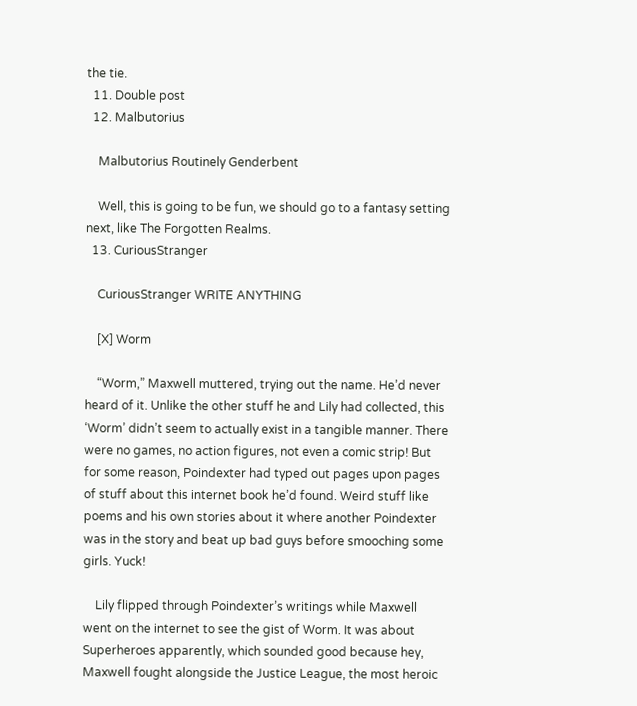the tie.
  11. Double post
  12. Malbutorius

    Malbutorius Routinely Genderbent

    Well, this is going to be fun, we should go to a fantasy setting next, like The Forgotten Realms.
  13. CuriousStranger

    CuriousStranger WRITE ANYTHING

    [X] Worm

    “Worm,” Maxwell muttered, trying out the name. He’d never heard of it. Unlike the other stuff he and Lily had collected, this ‘Worm’ didn’t seem to actually exist in a tangible manner. There were no games, no action figures, not even a comic strip! But for some reason, Poindexter had typed out pages upon pages of stuff about this internet book he’d found. Weird stuff like poems and his own stories about it where another Poindexter was in the story and beat up bad guys before smooching some girls. Yuck!

    Lily flipped through Poindexter’s writings while Maxwell went on the internet to see the gist of Worm. It was about Superheroes apparently, which sounded good because hey, Maxwell fought alongside the Justice League, the most heroic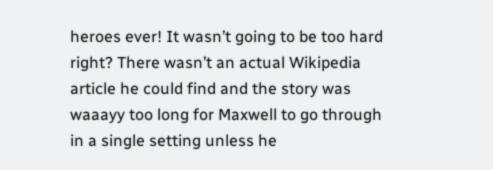heroes ever! It wasn’t going to be too hard right? There wasn’t an actual Wikipedia article he could find and the story was waaayy too long for Maxwell to go through in a single setting unless he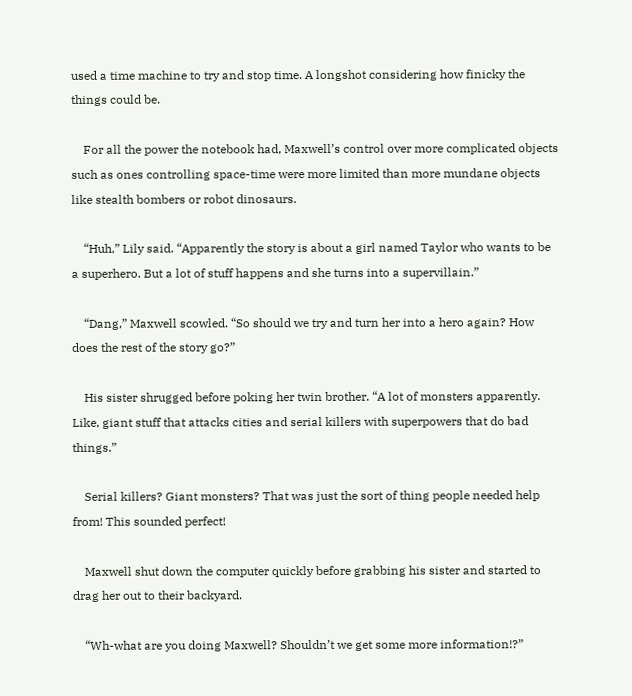used a time machine to try and stop time. A longshot considering how finicky the things could be.

    For all the power the notebook had, Maxwell’s control over more complicated objects such as ones controlling space-time were more limited than more mundane objects like stealth bombers or robot dinosaurs.

    “Huh,” Lily said. “Apparently the story is about a girl named Taylor who wants to be a superhero. But a lot of stuff happens and she turns into a supervillain.”

    “Dang,” Maxwell scowled. “So should we try and turn her into a hero again? How does the rest of the story go?”

    His sister shrugged before poking her twin brother. “A lot of monsters apparently. Like, giant stuff that attacks cities and serial killers with superpowers that do bad things.”

    Serial killers? Giant monsters? That was just the sort of thing people needed help from! This sounded perfect!

    Maxwell shut down the computer quickly before grabbing his sister and started to drag her out to their backyard.

    “Wh-what are you doing Maxwell? Shouldn’t we get some more information!?”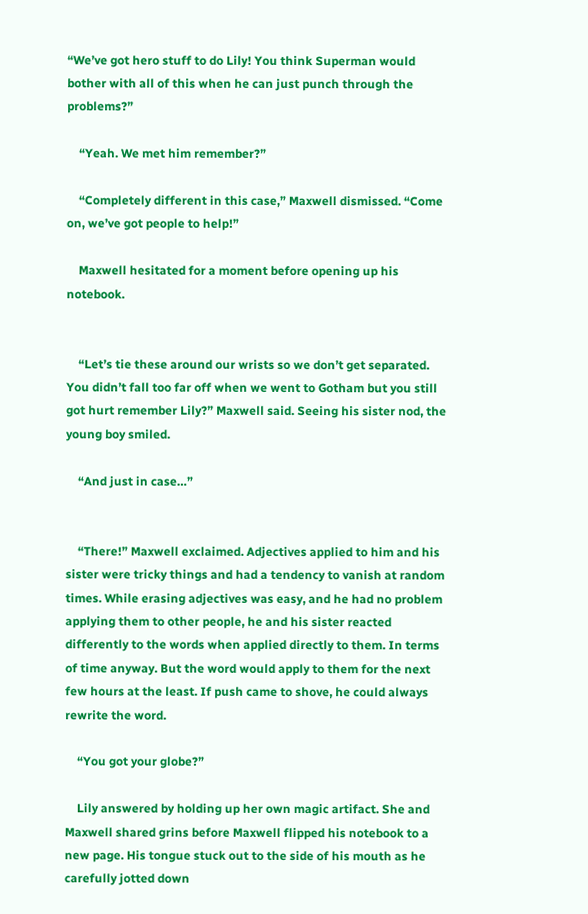“We’ve got hero stuff to do Lily! You think Superman would bother with all of this when he can just punch through the problems?”

    “Yeah. We met him remember?”

    “Completely different in this case,” Maxwell dismissed. “Come on, we’ve got people to help!”

    Maxwell hesitated for a moment before opening up his notebook.


    “Let’s tie these around our wrists so we don’t get separated. You didn’t fall too far off when we went to Gotham but you still got hurt remember Lily?” Maxwell said. Seeing his sister nod, the young boy smiled.

    “And just in case…”


    “There!” Maxwell exclaimed. Adjectives applied to him and his sister were tricky things and had a tendency to vanish at random times. While erasing adjectives was easy, and he had no problem applying them to other people, he and his sister reacted differently to the words when applied directly to them. In terms of time anyway. But the word would apply to them for the next few hours at the least. If push came to shove, he could always rewrite the word.

    “You got your globe?”

    Lily answered by holding up her own magic artifact. She and Maxwell shared grins before Maxwell flipped his notebook to a new page. His tongue stuck out to the side of his mouth as he carefully jotted down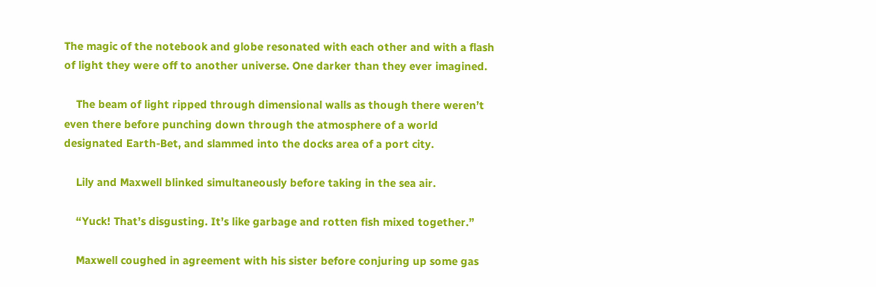The magic of the notebook and globe resonated with each other and with a flash of light they were off to another universe. One darker than they ever imagined.

    The beam of light ripped through dimensional walls as though there weren’t even there before punching down through the atmosphere of a world designated Earth-Bet, and slammed into the docks area of a port city.

    Lily and Maxwell blinked simultaneously before taking in the sea air.

    “Yuck! That’s disgusting. It’s like garbage and rotten fish mixed together.”

    Maxwell coughed in agreement with his sister before conjuring up some gas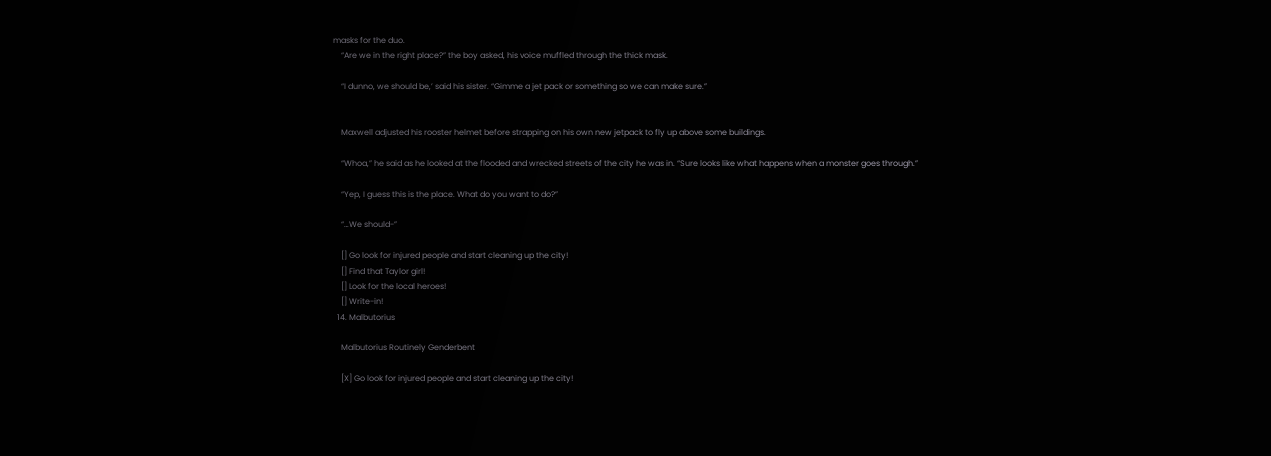masks for the duo.
    “Are we in the right place?” the boy asked, his voice muffled through the thick mask.

    “I dunno, we should be,’ said his sister. “Gimme a jet pack or something so we can make sure.”


    Maxwell adjusted his rooster helmet before strapping on his own new jetpack to fly up above some buildings.

    “Whoa,” he said as he looked at the flooded and wrecked streets of the city he was in. “Sure looks like what happens when a monster goes through.”

    “Yep, I guess this is the place. What do you want to do?”

    “…We should-”

    [] Go look for injured people and start cleaning up the city!
    [] Find that Taylor girl!
    [] Look for the local heroes!
    [] Write-in!
  14. Malbutorius

    Malbutorius Routinely Genderbent

    [X] Go look for injured people and start cleaning up the city!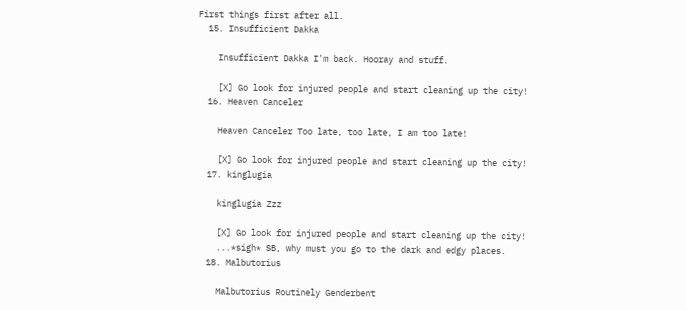First things first after all.
  15. Insufficient Dakka

    Insufficient Dakka I'm back. Hooray and stuff.

    [X] Go look for injured people and start cleaning up the city!
  16. Heaven Canceler

    Heaven Canceler Too late, too late, I am too late!

    [X] Go look for injured people and start cleaning up the city!
  17. kinglugia

    kinglugia Zzz

    [X] Go look for injured people and start cleaning up the city!
    ...*sigh* SB, why must you go to the dark and edgy places.
  18. Malbutorius

    Malbutorius Routinely Genderbent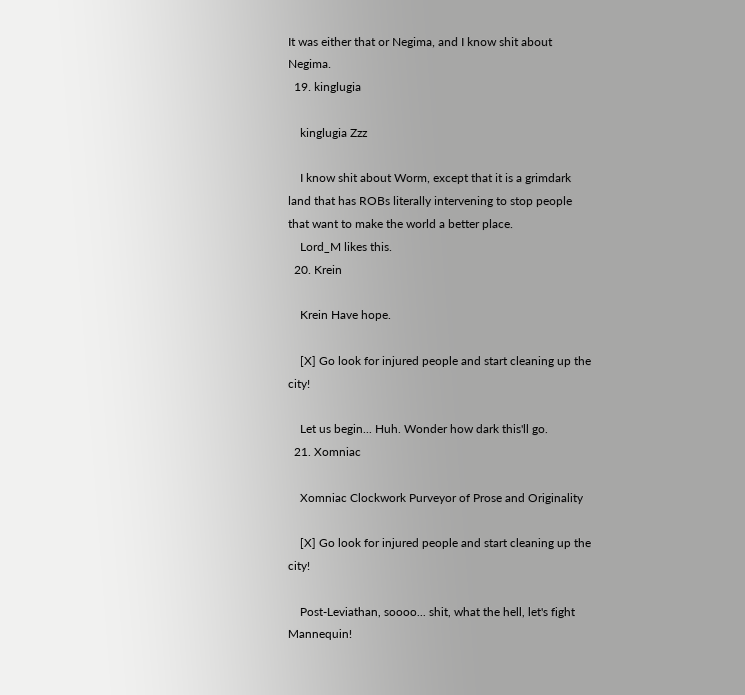It was either that or Negima, and I know shit about Negima.
  19. kinglugia

    kinglugia Zzz

    I know shit about Worm, except that it is a grimdark land that has ROBs literally intervening to stop people that want to make the world a better place.
    Lord_M likes this.
  20. Krein

    Krein Have hope.

    [X] Go look for injured people and start cleaning up the city!

    Let us begin... Huh. Wonder how dark this'll go.
  21. Xomniac

    Xomniac Clockwork Purveyor of Prose and Originality

    [X] Go look for injured people and start cleaning up the city!

    Post-Leviathan, soooo... shit, what the hell, let's fight Mannequin!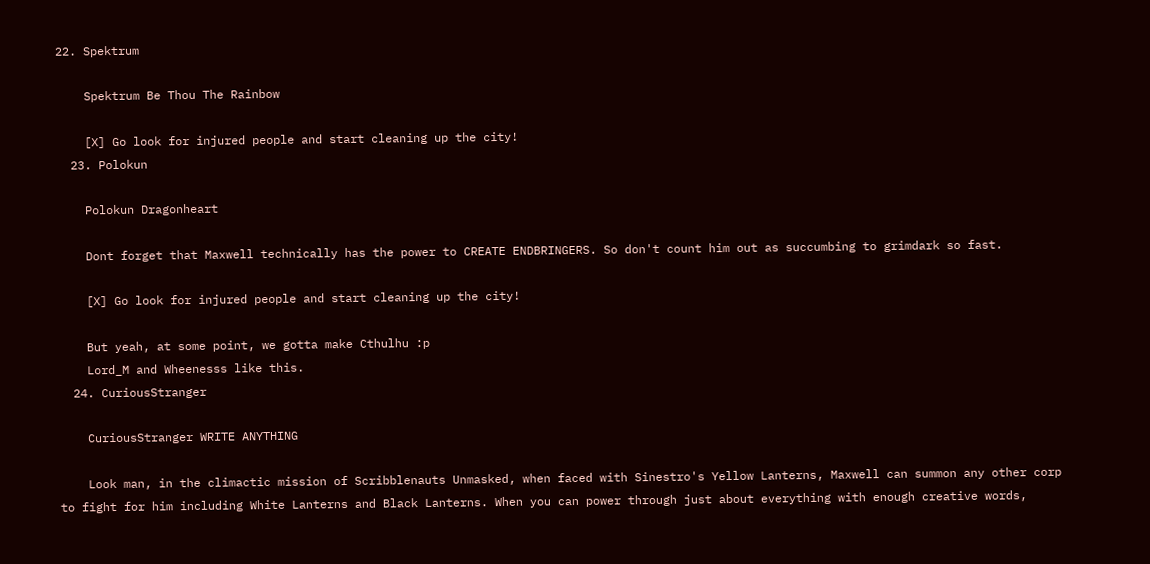22. Spektrum

    Spektrum Be Thou The Rainbow

    [X] Go look for injured people and start cleaning up the city!
  23. Polokun

    Polokun Dragonheart

    Dont forget that Maxwell technically has the power to CREATE ENDBRINGERS. So don't count him out as succumbing to grimdark so fast.

    [X] Go look for injured people and start cleaning up the city!

    But yeah, at some point, we gotta make Cthulhu :p
    Lord_M and Wheenesss like this.
  24. CuriousStranger

    CuriousStranger WRITE ANYTHING

    Look man, in the climactic mission of Scribblenauts Unmasked, when faced with Sinestro's Yellow Lanterns, Maxwell can summon any other corp to fight for him including White Lanterns and Black Lanterns. When you can power through just about everything with enough creative words,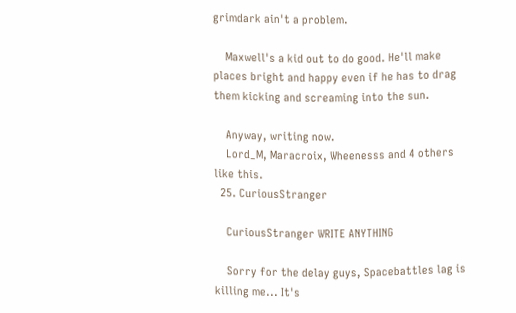grimdark ain't a problem.

    Maxwell's a kid out to do good. He'll make places bright and happy even if he has to drag them kicking and screaming into the sun.

    Anyway, writing now.
    Lord_M, Maracroix, Wheenesss and 4 others like this.
  25. CuriousStranger

    CuriousStranger WRITE ANYTHING

    Sorry for the delay guys, Spacebattles lag is killing me... It's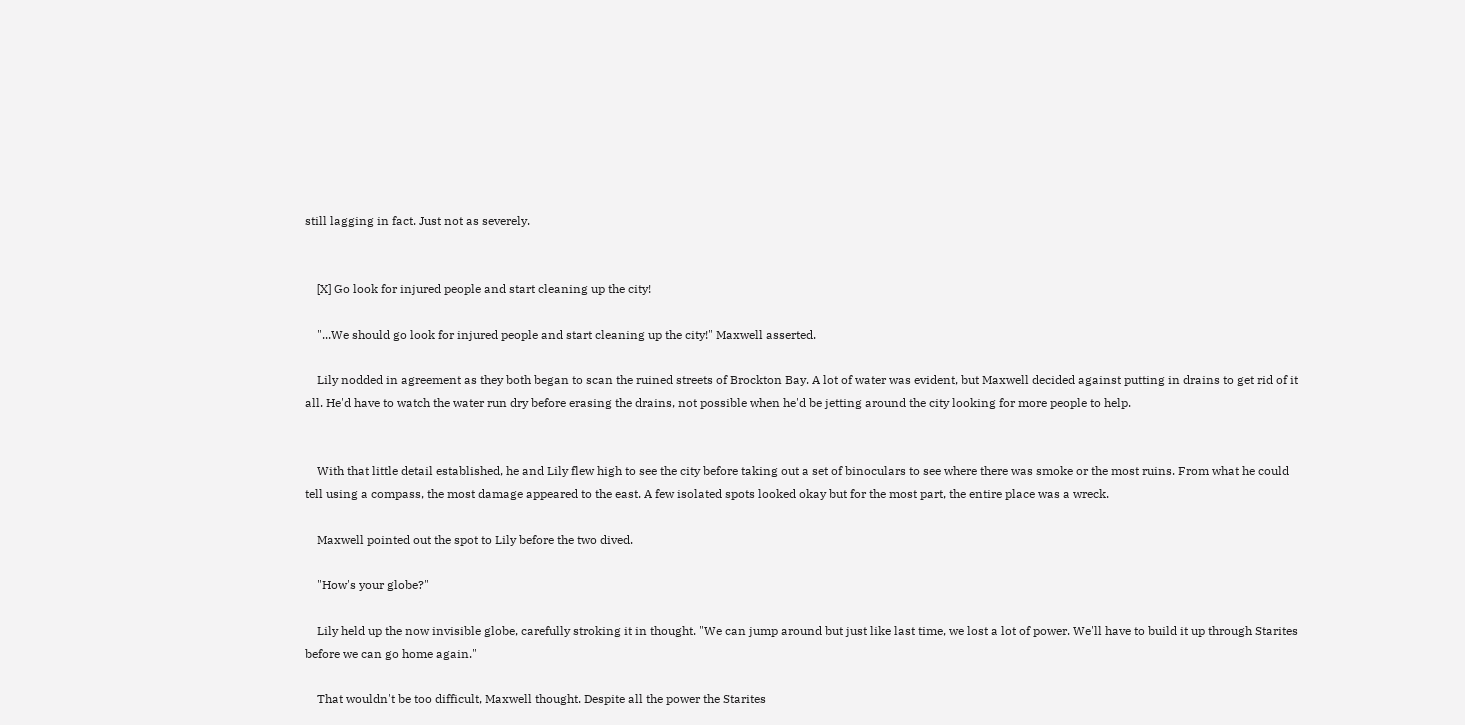still lagging in fact. Just not as severely.


    [X] Go look for injured people and start cleaning up the city!

    "...We should go look for injured people and start cleaning up the city!" Maxwell asserted.

    Lily nodded in agreement as they both began to scan the ruined streets of Brockton Bay. A lot of water was evident, but Maxwell decided against putting in drains to get rid of it all. He'd have to watch the water run dry before erasing the drains, not possible when he'd be jetting around the city looking for more people to help.


    With that little detail established, he and Lily flew high to see the city before taking out a set of binoculars to see where there was smoke or the most ruins. From what he could tell using a compass, the most damage appeared to the east. A few isolated spots looked okay but for the most part, the entire place was a wreck.

    Maxwell pointed out the spot to Lily before the two dived.

    "How's your globe?"

    Lily held up the now invisible globe, carefully stroking it in thought. "We can jump around but just like last time, we lost a lot of power. We'll have to build it up through Starites before we can go home again."

    That wouldn't be too difficult, Maxwell thought. Despite all the power the Starites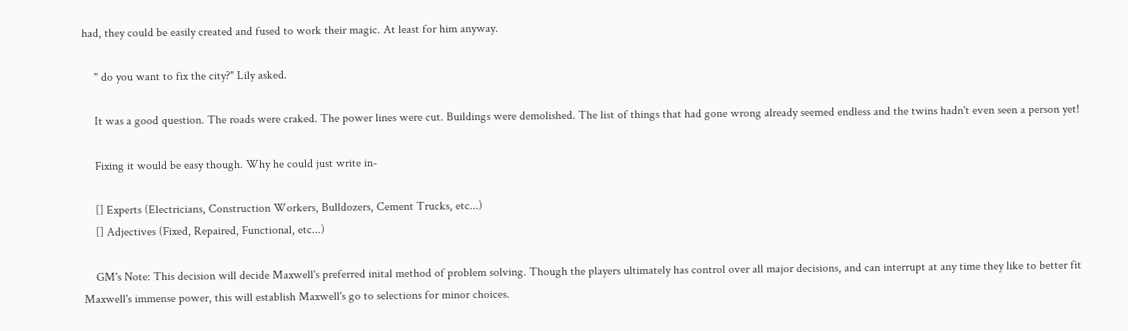had, they could be easily created and fused to work their magic. At least for him anyway.

    " do you want to fix the city?" Lily asked.

    It was a good question. The roads were craked. The power lines were cut. Buildings were demolished. The list of things that had gone wrong already seemed endless and the twins hadn't even seen a person yet!

    Fixing it would be easy though. Why he could just write in-

    [] Experts (Electricians, Construction Workers, Bulldozers, Cement Trucks, etc...)
    [] Adjectives (Fixed, Repaired, Functional, etc...)

    GM's Note: This decision will decide Maxwell's preferred inital method of problem solving. Though the players ultimately has control over all major decisions, and can interrupt at any time they like to better fit Maxwell's immense power, this will establish Maxwell's go to selections for minor choices.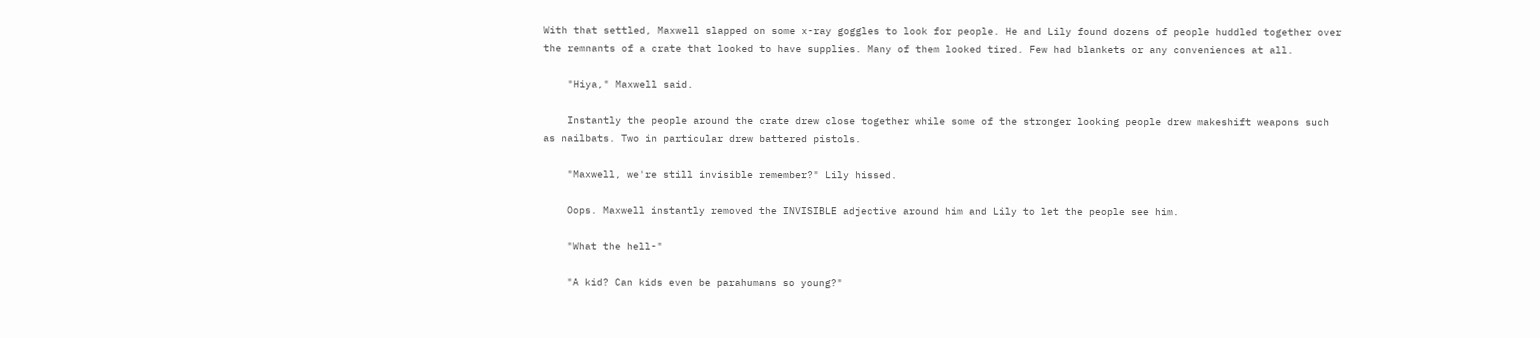With that settled, Maxwell slapped on some x-ray goggles to look for people. He and Lily found dozens of people huddled together over the remnants of a crate that looked to have supplies. Many of them looked tired. Few had blankets or any conveniences at all.

    "Hiya," Maxwell said.

    Instantly the people around the crate drew close together while some of the stronger looking people drew makeshift weapons such as nailbats. Two in particular drew battered pistols.

    "Maxwell, we're still invisible remember?" Lily hissed.

    Oops. Maxwell instantly removed the INVISIBLE adjective around him and Lily to let the people see him.

    "What the hell-"

    "A kid? Can kids even be parahumans so young?"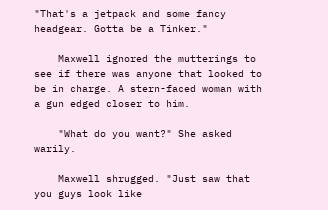"That's a jetpack and some fancy headgear. Gotta be a Tinker."

    Maxwell ignored the mutterings to see if there was anyone that looked to be in charge. A stern-faced woman with a gun edged closer to him.

    "What do you want?" She asked warily.

    Maxwell shrugged. "Just saw that you guys look like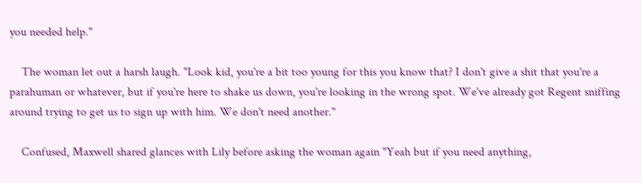you needed help."

    The woman let out a harsh laugh. "Look kid, you're a bit too young for this you know that? I don't give a shit that you're a parahuman or whatever, but if you're here to shake us down, you're looking in the wrong spot. We've already got Regent sniffing around trying to get us to sign up with him. We don't need another."

    Confused, Maxwell shared glances with Lily before asking the woman again "Yeah but if you need anything,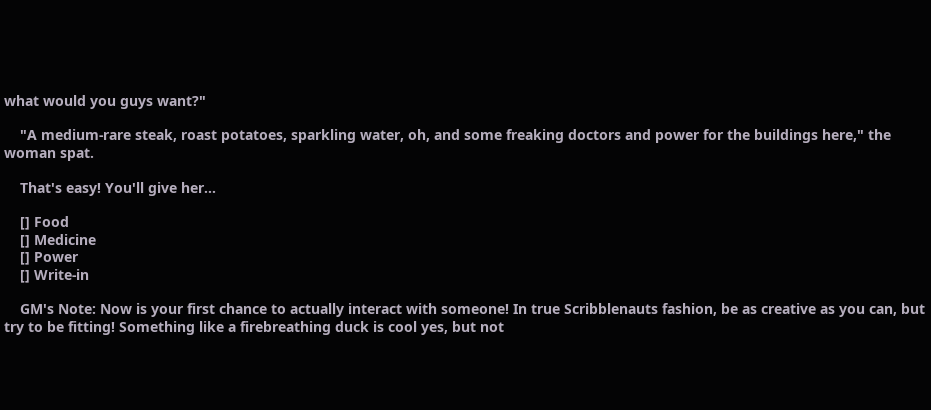what would you guys want?"

    "A medium-rare steak, roast potatoes, sparkling water, oh, and some freaking doctors and power for the buildings here," the woman spat.

    That's easy! You'll give her...

    [] Food
    [] Medicine
    [] Power
    [] Write-in

    GM's Note: Now is your first chance to actually interact with someone! In true Scribblenauts fashion, be as creative as you can, but try to be fitting! Something like a firebreathing duck is cool yes, but not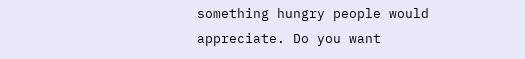something hungry people would appreciate. Do you want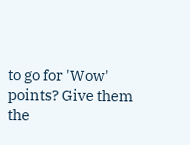to go for 'Wow' points? Give them the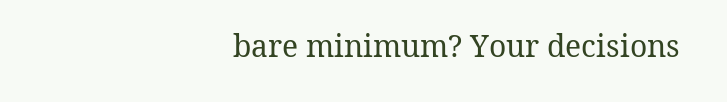bare minimum? Your decisions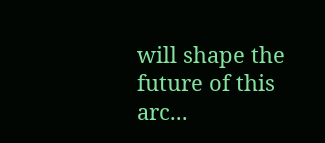will shape the future of this arc...